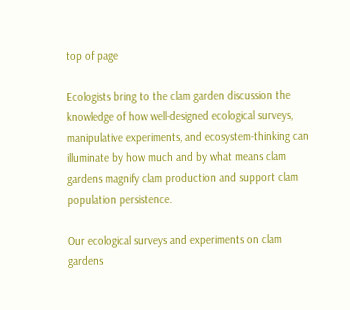top of page

Ecologists bring to the clam garden discussion the knowledge of how well-designed ecological surveys, manipulative experiments, and ecosystem-thinking can illuminate by how much and by what means clam gardens magnify clam production and support clam population persistence.

Our ecological surveys and experiments on clam gardens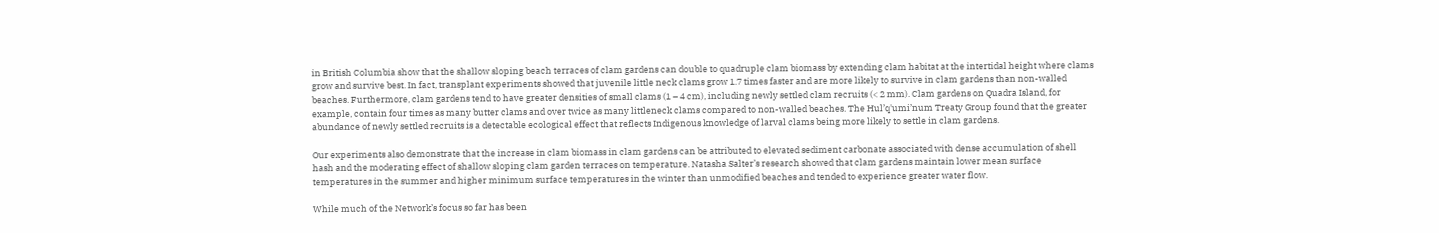in British Columbia show that the shallow sloping beach terraces of clam gardens can double to quadruple clam biomass by extending clam habitat at the intertidal height where clams grow and survive best. In fact, transplant experiments showed that juvenile little neck clams grow 1.7 times faster and are more likely to survive in clam gardens than non-walled beaches. Furthermore, clam gardens tend to have greater densities of small clams (1 – 4 cm), including newly settled clam recruits (< 2 mm). Clam gardens on Quadra Island, for example, contain four times as many butter clams and over twice as many littleneck clams compared to non-walled beaches. The Hul’q'umi’num Treaty Group found that the greater abundance of newly settled recruits is a detectable ecological effect that reflects Indigenous knowledge of larval clams being more likely to settle in clam gardens.

Our experiments also demonstrate that the increase in clam biomass in clam gardens can be attributed to elevated sediment carbonate associated with dense accumulation of shell hash and the moderating effect of shallow sloping clam garden terraces on temperature. Natasha Salter’s research showed that clam gardens maintain lower mean surface temperatures in the summer and higher minimum surface temperatures in the winter than unmodified beaches and tended to experience greater water flow.

While much of the Network’s focus so far has been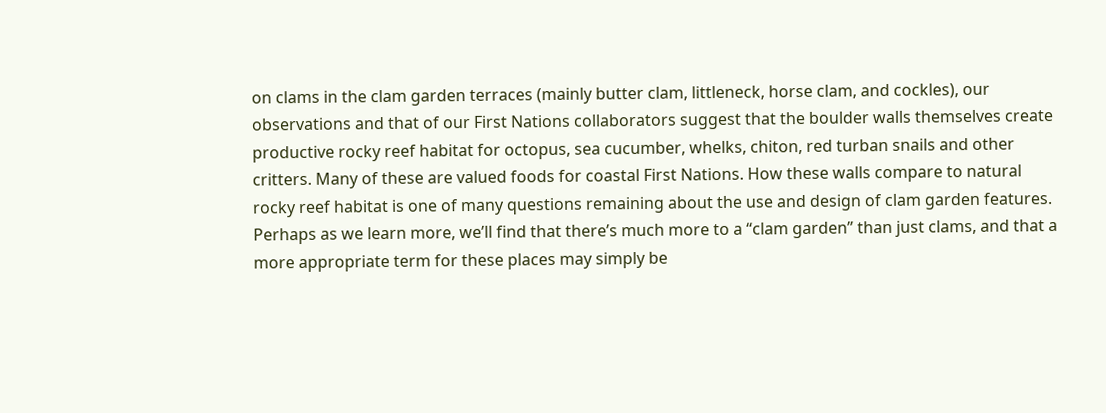on clams in the clam garden terraces (mainly butter clam, littleneck, horse clam, and cockles), our observations and that of our First Nations collaborators suggest that the boulder walls themselves create productive rocky reef habitat for octopus, sea cucumber, whelks, chiton, red turban snails and other critters. Many of these are valued foods for coastal First Nations. How these walls compare to natural rocky reef habitat is one of many questions remaining about the use and design of clam garden features. Perhaps as we learn more, we’ll find that there’s much more to a “clam garden” than just clams, and that a more appropriate term for these places may simply be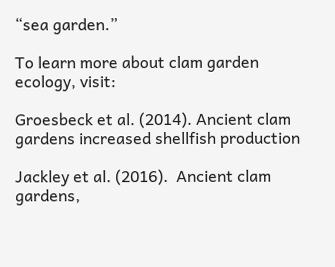“sea garden.”

To learn more about clam garden ecology, visit:

Groesbeck et al. (2014). Ancient clam gardens increased shellfish production

Jackley et al. (2016).  Ancient clam gardens,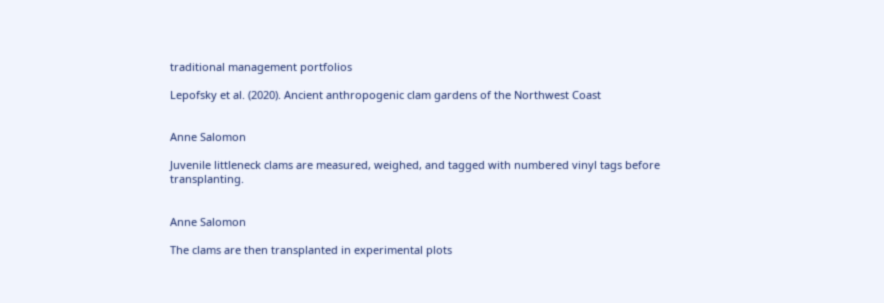traditional management portfolios

Lepofsky et al. (2020). Ancient anthropogenic clam gardens of the Northwest Coast


Anne Salomon

Juvenile littleneck clams are measured, weighed, and tagged with numbered vinyl tags before transplanting.


Anne Salomon

The clams are then transplanted in experimental plots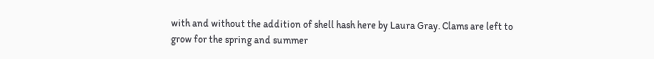with and without the addition of shell hash here by Laura Gray. Clams are left to grow for the spring and summer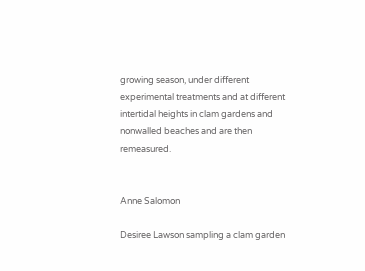growing season, under different experimental treatments and at different intertidal heights in clam gardens and nonwalled beaches and are then remeasured.


Anne Salomon

Desiree Lawson sampling a clam garden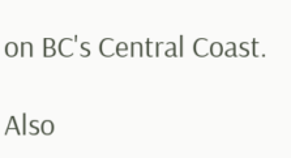on BC's Central Coast.

Also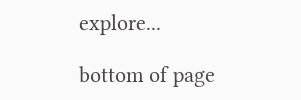explore...

bottom of page